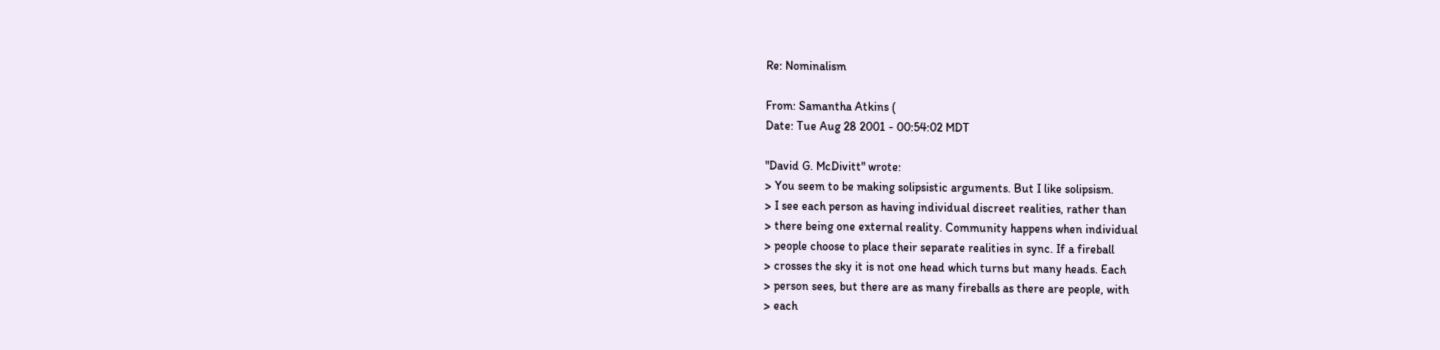Re: Nominalism

From: Samantha Atkins (
Date: Tue Aug 28 2001 - 00:54:02 MDT

"David G. McDivitt" wrote:
> You seem to be making solipsistic arguments. But I like solipsism.
> I see each person as having individual discreet realities, rather than
> there being one external reality. Community happens when individual
> people choose to place their separate realities in sync. If a fireball
> crosses the sky it is not one head which turns but many heads. Each
> person sees, but there are as many fireballs as there are people, with
> each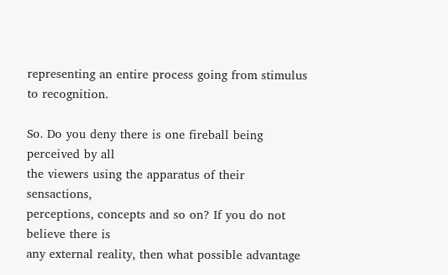representing an entire process going from stimulus to recognition.

So. Do you deny there is one fireball being perceived by all
the viewers using the apparatus of their sensactions,
perceptions, concepts and so on? If you do not believe there is
any external reality, then what possible advantage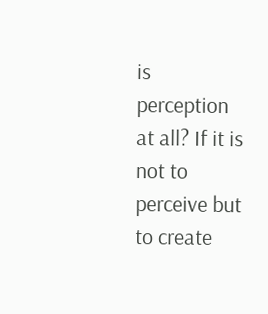is perception
at all? If it is not to perceive but to create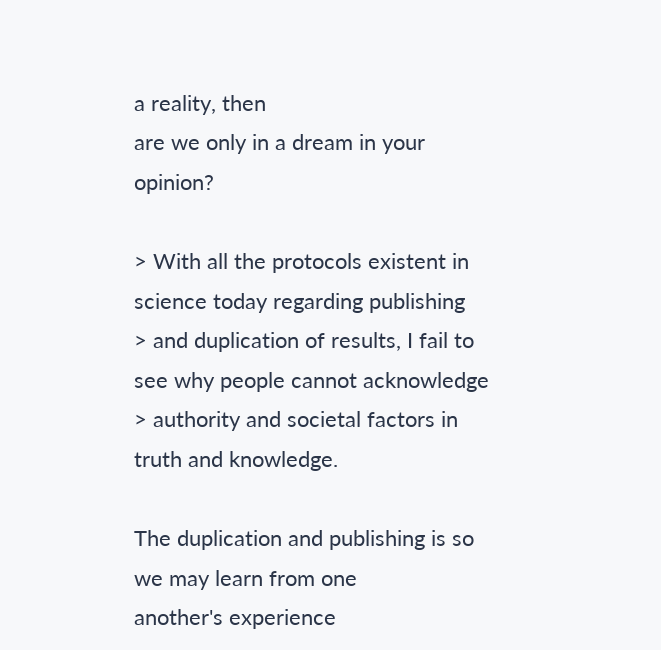a reality, then
are we only in a dream in your opinion?

> With all the protocols existent in science today regarding publishing
> and duplication of results, I fail to see why people cannot acknowledge
> authority and societal factors in truth and knowledge.

The duplication and publishing is so we may learn from one
another's experience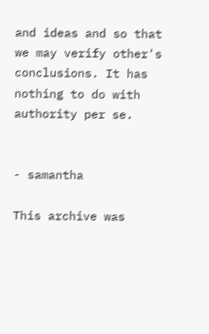and ideas and so that we may verify other's
conclusions. It has nothing to do with authority per se.


- samantha

This archive was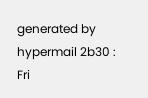generated by hypermail 2b30 : Fri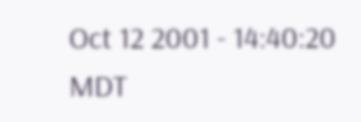Oct 12 2001 - 14:40:20 MDT